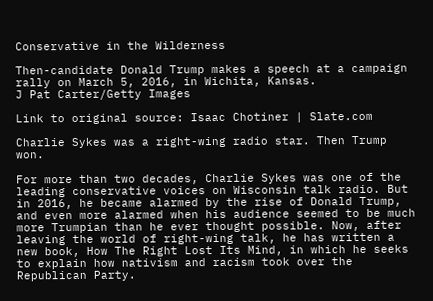Conservative in the Wilderness

Then-candidate Donald Trump makes a speech at a campaign rally on March 5, 2016, in Wichita, Kansas.
J Pat Carter/Getty Images

Link to original source: Isaac Chotiner | Slate.com

Charlie Sykes was a right-wing radio star. Then Trump won.

For more than two decades, Charlie Sykes was one of the leading conservative voices on Wisconsin talk radio. But in 2016, he became alarmed by the rise of Donald Trump, and even more alarmed when his audience seemed to be much more Trumpian than he ever thought possible. Now, after leaving the world of right-wing talk, he has written a new book, How The Right Lost Its Mind, in which he seeks to explain how nativism and racism took over the Republican Party.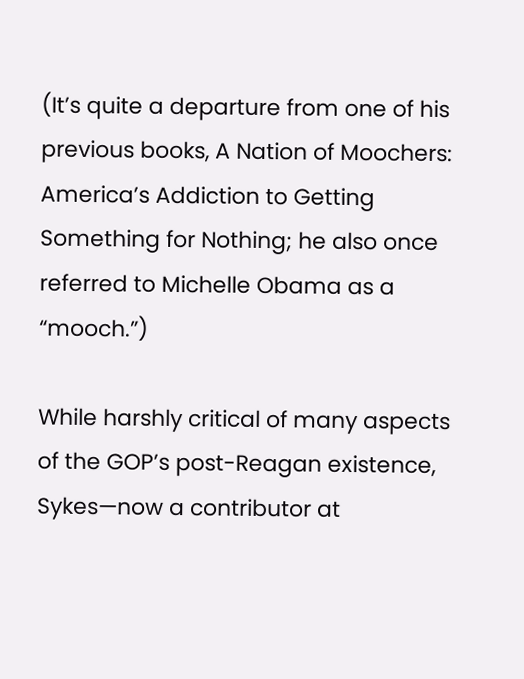(It’s quite a departure from one of his previous books, A Nation of Moochers: America’s Addiction to Getting Something for Nothing; he also once referred to Michelle Obama as a “mooch.”)

While harshly critical of many aspects of the GOP’s post-Reagan existence, Sykes—now a contributor at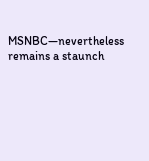MSNBC—nevertheless remains a staunch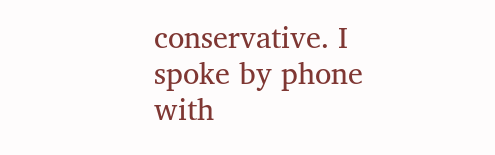conservative. I spoke by phone with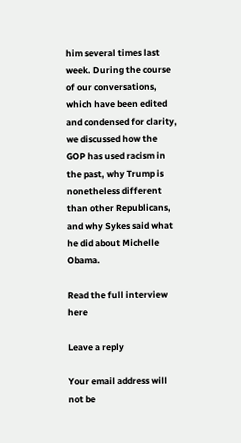him several times last week. During the course of our conversations, which have been edited and condensed for clarity, we discussed how the GOP has used racism in the past, why Trump is nonetheless different than other Republicans, and why Sykes said what he did about Michelle Obama.

Read the full interview here

Leave a reply

Your email address will not be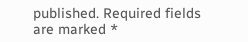published. Required fields are marked *